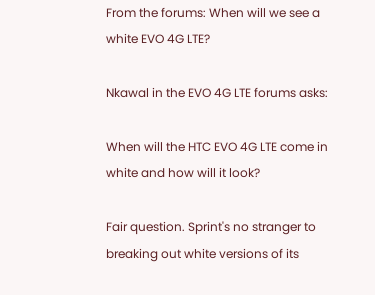From the forums: When will we see a white EVO 4G LTE?

Nkawal in the EVO 4G LTE forums asks:

When will the HTC EVO 4G LTE come in white and how will it look?

Fair question. Sprint's no stranger to breaking out white versions of its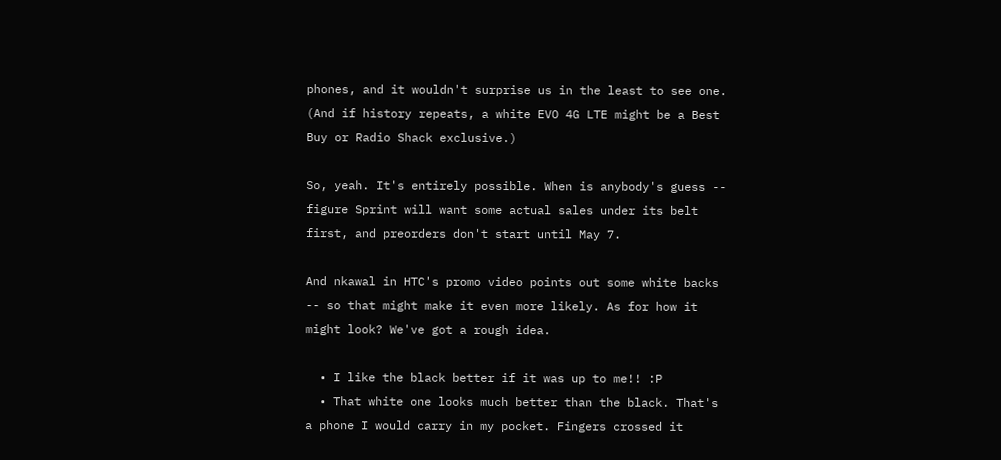phones, and it wouldn't surprise us in the least to see one. (And if history repeats, a white EVO 4G LTE might be a Best Buy or Radio Shack exclusive.)

So, yeah. It's entirely possible. When is anybody's guess -- figure Sprint will want some actual sales under its belt first, and preorders don't start until May 7.

And nkawal in HTC's promo video points out some white backs -- so that might make it even more likely. As for how it might look? We've got a rough idea.

  • I like the black better if it was up to me!! :P
  • That white one looks much better than the black. That's a phone I would carry in my pocket. Fingers crossed it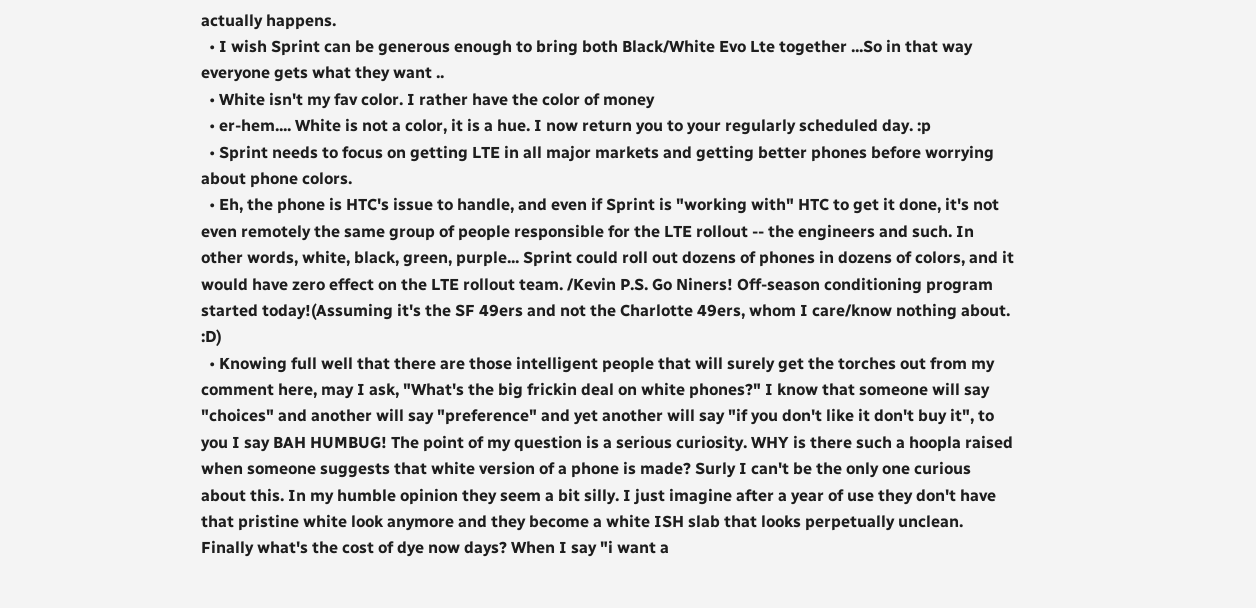actually happens.
  • I wish Sprint can be generous enough to bring both Black/White Evo Lte together ...So in that way everyone gets what they want ..
  • White isn't my fav color. I rather have the color of money
  • er-hem.... White is not a color, it is a hue. I now return you to your regularly scheduled day. :p
  • Sprint needs to focus on getting LTE in all major markets and getting better phones before worrying about phone colors.
  • Eh, the phone is HTC's issue to handle, and even if Sprint is "working with" HTC to get it done, it's not even remotely the same group of people responsible for the LTE rollout -- the engineers and such. In other words, white, black, green, purple... Sprint could roll out dozens of phones in dozens of colors, and it would have zero effect on the LTE rollout team. /Kevin P.S. Go Niners! Off-season conditioning program started today!(Assuming it's the SF 49ers and not the Charlotte 49ers, whom I care/know nothing about. :D)
  • Knowing full well that there are those intelligent people that will surely get the torches out from my comment here, may I ask, "What's the big frickin deal on white phones?" I know that someone will say "choices" and another will say "preference" and yet another will say "if you don't like it don't buy it", to you I say BAH HUMBUG! The point of my question is a serious curiosity. WHY is there such a hoopla raised when someone suggests that white version of a phone is made? Surly I can't be the only one curious about this. In my humble opinion they seem a bit silly. I just imagine after a year of use they don't have that pristine white look anymore and they become a white ISH slab that looks perpetually unclean. Finally what's the cost of dye now days? When I say "i want a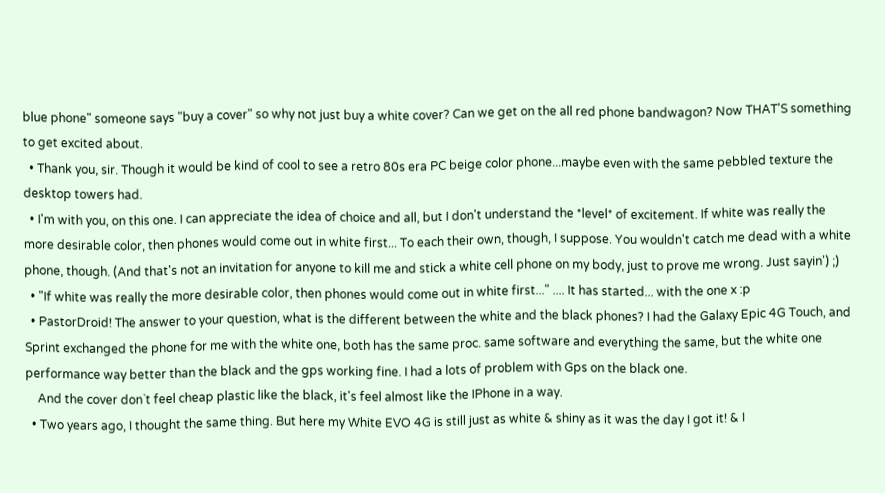blue phone" someone says "buy a cover" so why not just buy a white cover? Can we get on the all red phone bandwagon? Now THAT'S something to get excited about.
  • Thank you, sir. Though it would be kind of cool to see a retro 80s era PC beige color phone...maybe even with the same pebbled texture the desktop towers had.
  • I'm with you, on this one. I can appreciate the idea of choice and all, but I don't understand the *level* of excitement. If white was really the more desirable color, then phones would come out in white first... To each their own, though, I suppose. You wouldn't catch me dead with a white phone, though. (And that's not an invitation for anyone to kill me and stick a white cell phone on my body, just to prove me wrong. Just sayin') ;)
  • "If white was really the more desirable color, then phones would come out in white first..." .... It has started... with the one x :p
  • PastorDroid! The answer to your question, what is the different between the white and the black phones? I had the Galaxy Epic 4G Touch, and Sprint exchanged the phone for me with the white one, both has the same proc. same software and everything the same, but the white one performance way better than the black and the gps working fine. I had a lots of problem with Gps on the black one.
    And the cover don`t feel cheap plastic like the black, it's feel almost like the IPhone in a way.
  • Two years ago, I thought the same thing. But here my White EVO 4G is still just as white & shiny as it was the day I got it! & I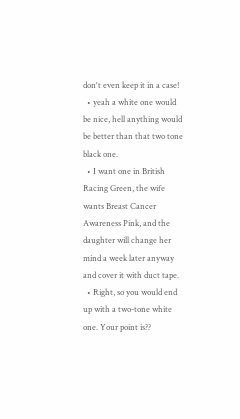don't even keep it in a case!
  • yeah a white one would be nice, hell anything would be better than that two tone black one.
  • I want one in British Racing Green, the wife wants Breast Cancer Awareness Pink, and the daughter will change her mind a week later anyway and cover it with duct tape.
  • Right, so you would end up with a two-tone white one. Your point is??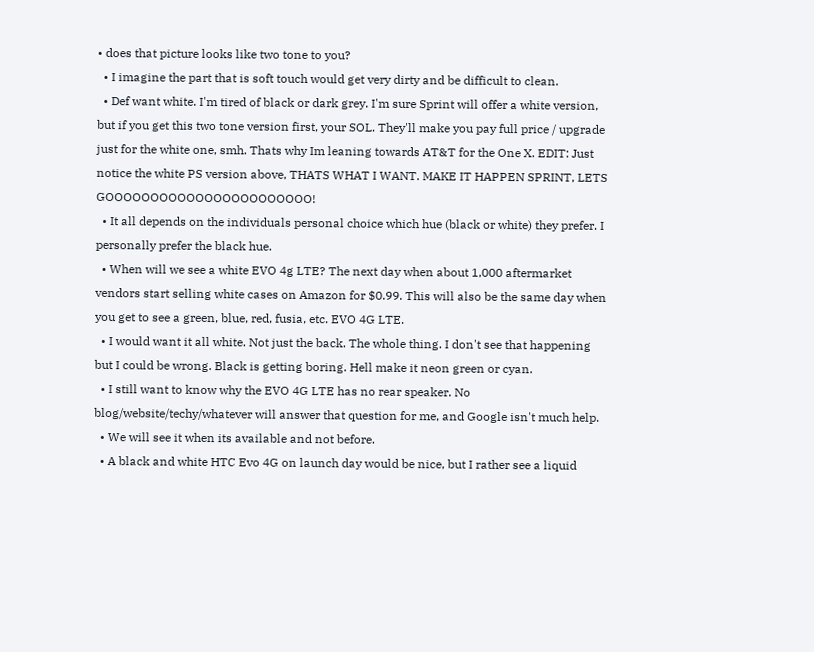• does that picture looks like two tone to you?
  • I imagine the part that is soft touch would get very dirty and be difficult to clean.
  • Def want white. I'm tired of black or dark grey. I'm sure Sprint will offer a white version, but if you get this two tone version first, your SOL. They'll make you pay full price / upgrade just for the white one, smh. Thats why Im leaning towards AT&T for the One X. EDIT: Just notice the white PS version above, THATS WHAT I WANT. MAKE IT HAPPEN SPRINT, LETS GOOOOOOOOOOOOOOOOOOOOOOO!
  • It all depends on the individuals personal choice which hue (black or white) they prefer. I personally prefer the black hue.
  • When will we see a white EVO 4g LTE? The next day when about 1,000 aftermarket vendors start selling white cases on Amazon for $0.99. This will also be the same day when you get to see a green, blue, red, fusia, etc. EVO 4G LTE.
  • I would want it all white. Not just the back. The whole thing. I don't see that happening but I could be wrong. Black is getting boring. Hell make it neon green or cyan.
  • I still want to know why the EVO 4G LTE has no rear speaker. No blog/website/techy/whatever will answer that question for me, and Google isn't much help.
  • We will see it when its available and not before.
  • A black and white HTC Evo 4G on launch day would be nice, but I rather see a liquid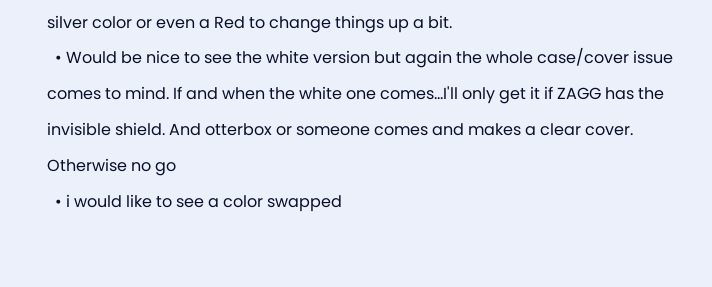silver color or even a Red to change things up a bit.
  • Would be nice to see the white version but again the whole case/cover issue comes to mind. If and when the white one comes...I'll only get it if ZAGG has the invisible shield. And otterbox or someone comes and makes a clear cover. Otherwise no go
  • i would like to see a color swapped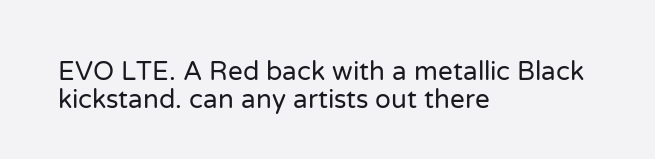EVO LTE. A Red back with a metallic Black kickstand. can any artists out there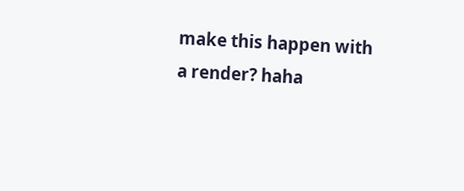make this happen with a render? haha